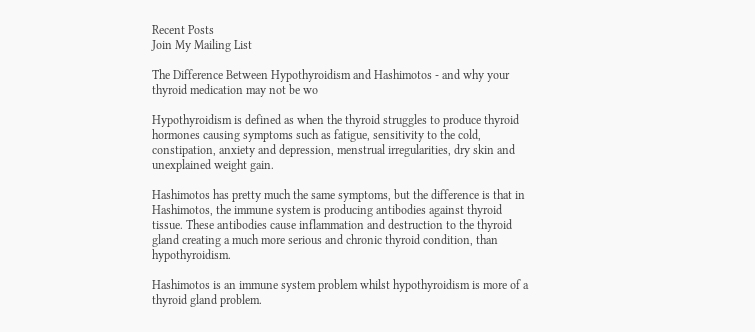Recent Posts
Join My Mailing List

The Difference Between Hypothyroidism and Hashimotos - and why your thyroid medication may not be wo

Hypothyroidism is defined as when the thyroid struggles to produce thyroid hormones causing symptoms such as fatigue, sensitivity to the cold, constipation, anxiety and depression, menstrual irregularities, dry skin and unexplained weight gain.

Hashimotos has pretty much the same symptoms, but the difference is that in Hashimotos, the immune system is producing antibodies against thyroid tissue. These antibodies cause inflammation and destruction to the thyroid gland creating a much more serious and chronic thyroid condition, than hypothyroidism.

Hashimotos is an immune system problem whilst hypothyroidism is more of a thyroid gland problem.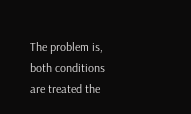The problem is, both conditions are treated the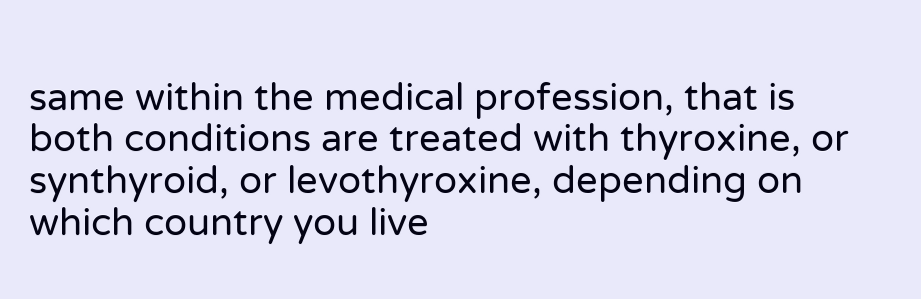same within the medical profession, that is both conditions are treated with thyroxine, or synthyroid, or levothyroxine, depending on which country you live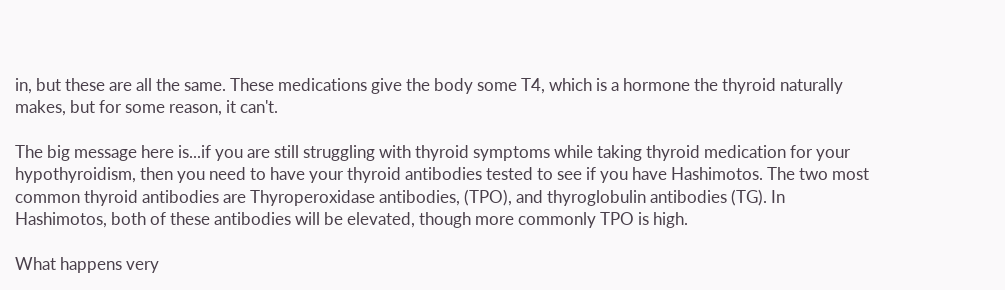in, but these are all the same. These medications give the body some T4, which is a hormone the thyroid naturally makes, but for some reason, it can't.

The big message here is...if you are still struggling with thyroid symptoms while taking thyroid medication for your hypothyroidism, then you need to have your thyroid antibodies tested to see if you have Hashimotos. The two most common thyroid antibodies are Thyroperoxidase antibodies, (TPO), and thyroglobulin antibodies (TG). In Hashimotos, both of these antibodies will be elevated, though more commonly TPO is high.

What happens very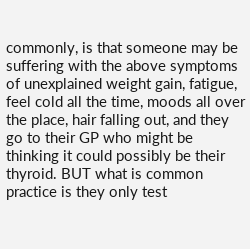commonly, is that someone may be suffering with the above symptoms of unexplained weight gain, fatigue, feel cold all the time, moods all over the place, hair falling out, and they go to their GP who might be thinking it could possibly be their thyroid. BUT what is common practice is they only test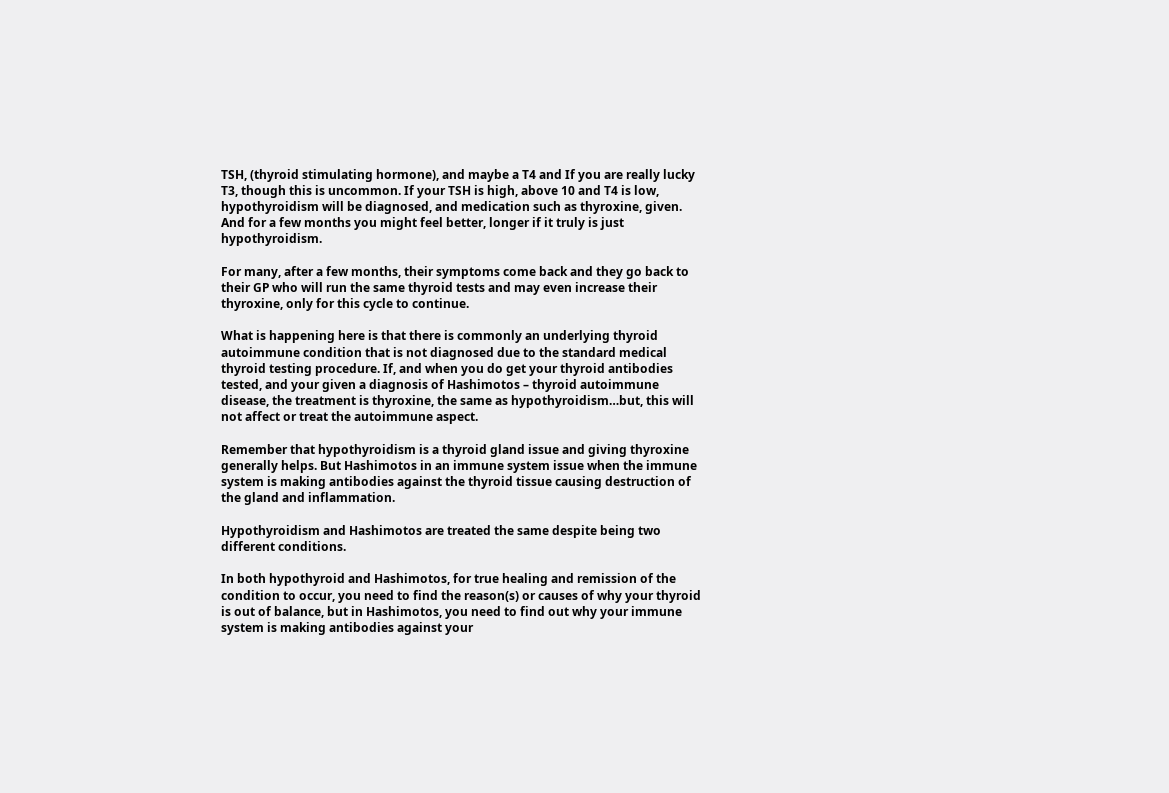TSH, (thyroid stimulating hormone), and maybe a T4 and If you are really lucky T3, though this is uncommon. If your TSH is high, above 10 and T4 is low, hypothyroidism will be diagnosed, and medication such as thyroxine, given. And for a few months you might feel better, longer if it truly is just hypothyroidism.

For many, after a few months, their symptoms come back and they go back to their GP who will run the same thyroid tests and may even increase their thyroxine, only for this cycle to continue.

What is happening here is that there is commonly an underlying thyroid autoimmune condition that is not diagnosed due to the standard medical thyroid testing procedure. If, and when you do get your thyroid antibodies tested, and your given a diagnosis of Hashimotos – thyroid autoimmune disease, the treatment is thyroxine, the same as hypothyroidism…but, this will not affect or treat the autoimmune aspect.

Remember that hypothyroidism is a thyroid gland issue and giving thyroxine generally helps. But Hashimotos in an immune system issue when the immune system is making antibodies against the thyroid tissue causing destruction of the gland and inflammation.

Hypothyroidism and Hashimotos are treated the same despite being two different conditions.

In both hypothyroid and Hashimotos, for true healing and remission of the condition to occur, you need to find the reason(s) or causes of why your thyroid is out of balance, but in Hashimotos, you need to find out why your immune system is making antibodies against your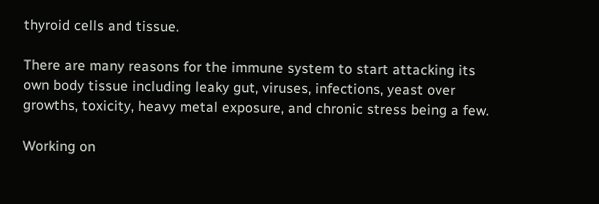thyroid cells and tissue.

There are many reasons for the immune system to start attacking its own body tissue including leaky gut, viruses, infections, yeast over growths, toxicity, heavy metal exposure, and chronic stress being a few.

Working on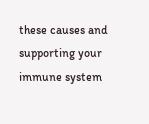these causes and supporting your immune system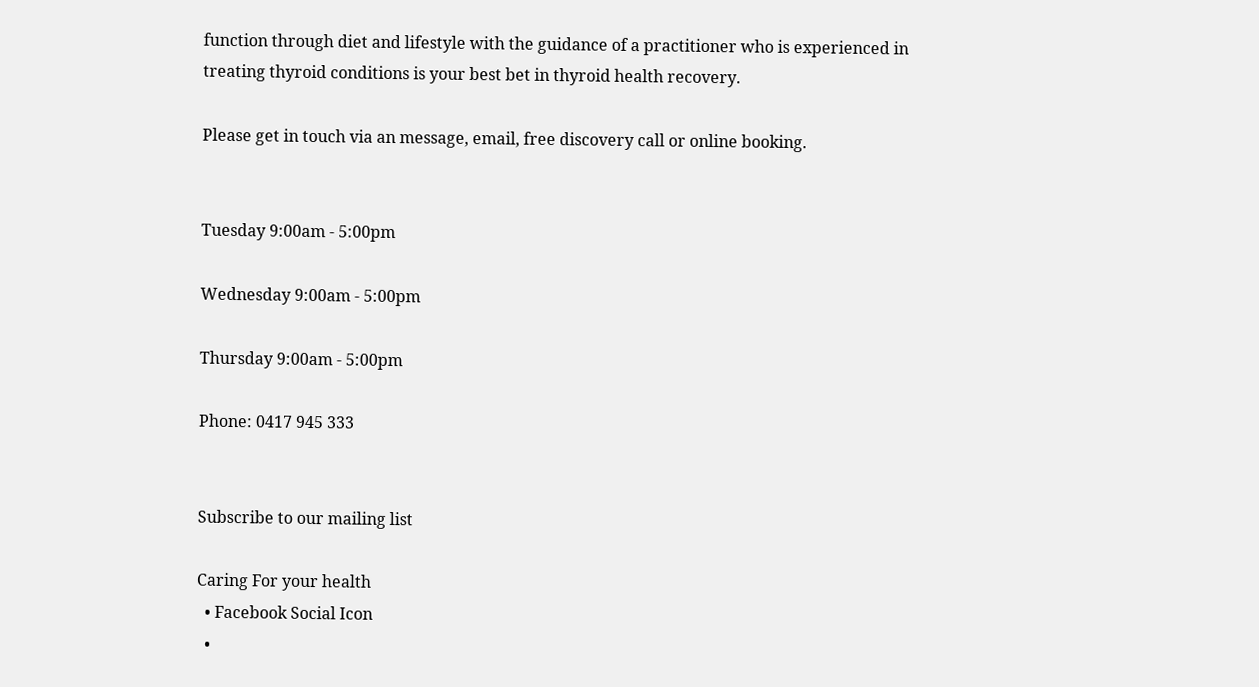function through diet and lifestyle with the guidance of a practitioner who is experienced in treating thyroid conditions is your best bet in thyroid health recovery.

Please get in touch via an message, email, free discovery call or online booking.


Tuesday 9:00am - 5:00pm

Wednesday 9:00am - 5:00pm

Thursday 9:00am - 5:00pm

Phone: 0417 945 333


Subscribe to our mailing list

Caring For your health
  • Facebook Social Icon
  •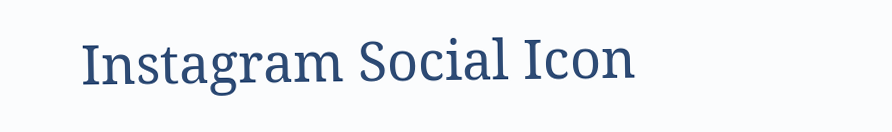Instagram Social Icon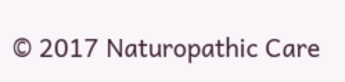© 2017 Naturopathic Care